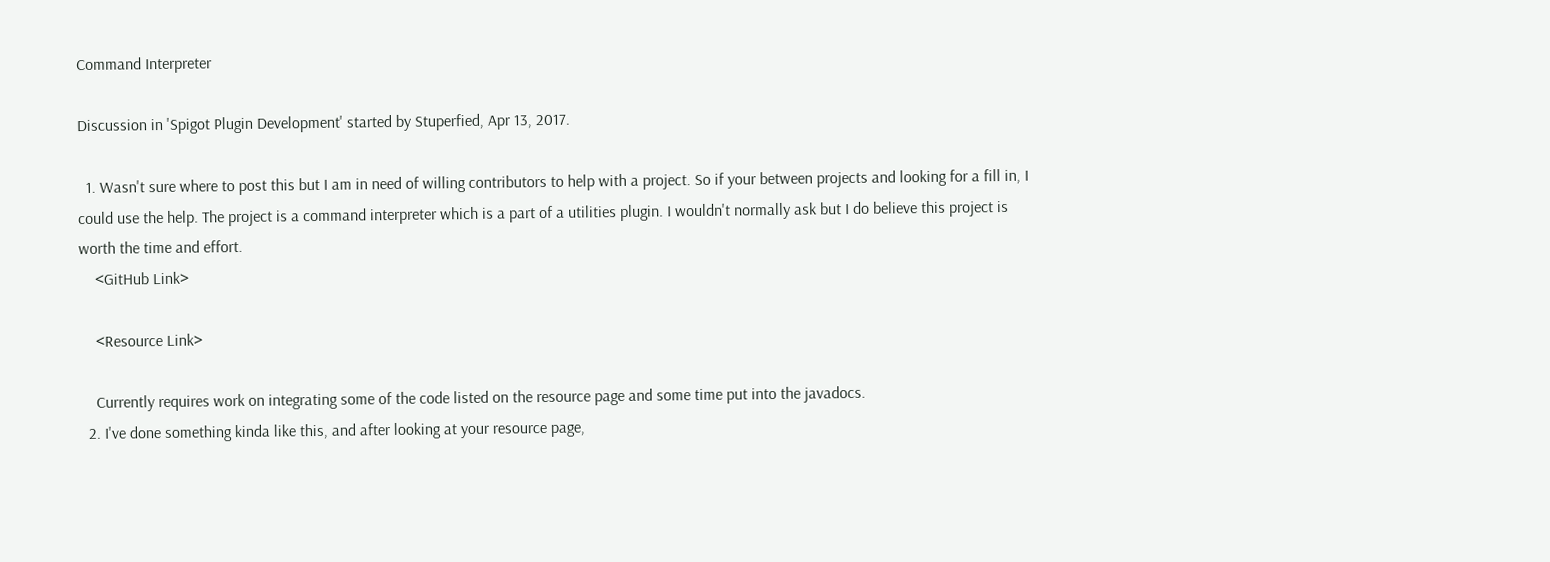Command Interpreter

Discussion in 'Spigot Plugin Development' started by Stuperfied, Apr 13, 2017.

  1. Wasn't sure where to post this but I am in need of willing contributors to help with a project. So if your between projects and looking for a fill in, I could use the help. The project is a command interpreter which is a part of a utilities plugin. I wouldn't normally ask but I do believe this project is worth the time and effort.
    <GitHub Link>

    <Resource Link>

    Currently requires work on integrating some of the code listed on the resource page and some time put into the javadocs.
  2. I've done something kinda like this, and after looking at your resource page,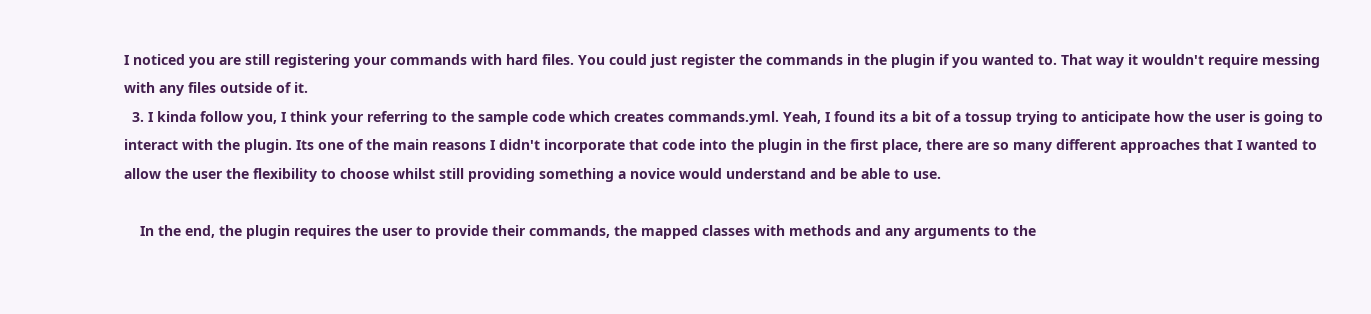I noticed you are still registering your commands with hard files. You could just register the commands in the plugin if you wanted to. That way it wouldn't require messing with any files outside of it.
  3. I kinda follow you, I think your referring to the sample code which creates commands.yml. Yeah, I found its a bit of a tossup trying to anticipate how the user is going to interact with the plugin. Its one of the main reasons I didn't incorporate that code into the plugin in the first place, there are so many different approaches that I wanted to allow the user the flexibility to choose whilst still providing something a novice would understand and be able to use.

    In the end, the plugin requires the user to provide their commands, the mapped classes with methods and any arguments to the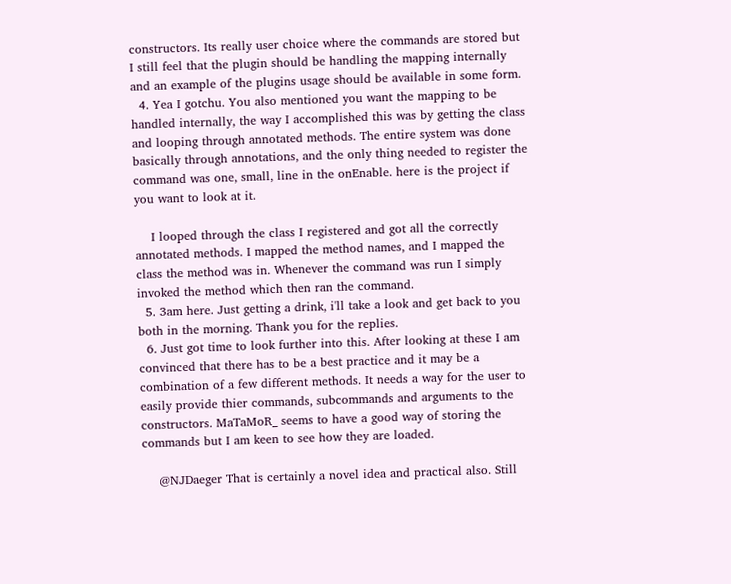constructors. Its really user choice where the commands are stored but I still feel that the plugin should be handling the mapping internally and an example of the plugins usage should be available in some form.
  4. Yea I gotchu. You also mentioned you want the mapping to be handled internally, the way I accomplished this was by getting the class and looping through annotated methods. The entire system was done basically through annotations, and the only thing needed to register the command was one, small, line in the onEnable. here is the project if you want to look at it.

    I looped through the class I registered and got all the correctly annotated methods. I mapped the method names, and I mapped the class the method was in. Whenever the command was run I simply invoked the method which then ran the command.
  5. 3am here. Just getting a drink, i'll take a look and get back to you both in the morning. Thank you for the replies.
  6. Just got time to look further into this. After looking at these I am convinced that there has to be a best practice and it may be a combination of a few different methods. It needs a way for the user to easily provide thier commands, subcommands and arguments to the constructors. MaTaMoR_ seems to have a good way of storing the commands but I am keen to see how they are loaded.

    @NJDaeger That is certainly a novel idea and practical also. Still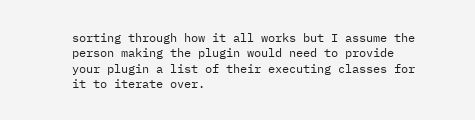sorting through how it all works but I assume the person making the plugin would need to provide your plugin a list of their executing classes for it to iterate over.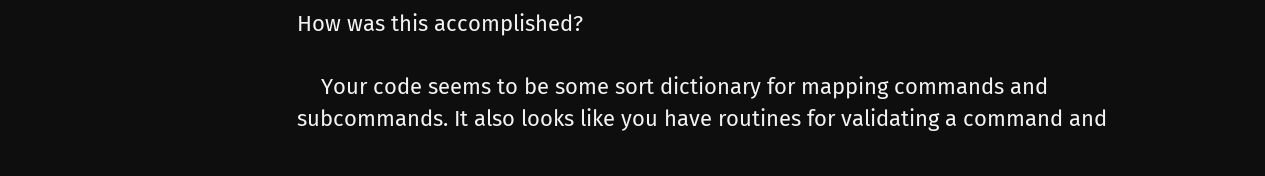How was this accomplished?

    Your code seems to be some sort dictionary for mapping commands and subcommands. It also looks like you have routines for validating a command and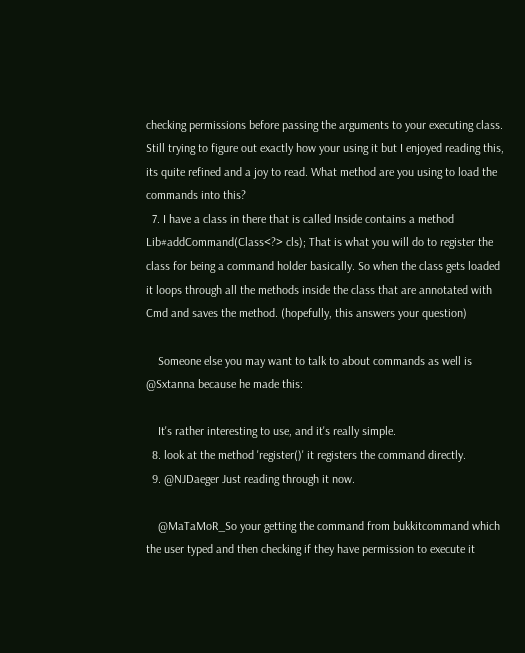checking permissions before passing the arguments to your executing class. Still trying to figure out exactly how your using it but I enjoyed reading this, its quite refined and a joy to read. What method are you using to load the commands into this?
  7. I have a class in there that is called Inside contains a method Lib#addCommand(Class<?> cls); That is what you will do to register the class for being a command holder basically. So when the class gets loaded it loops through all the methods inside the class that are annotated with Cmd and saves the method. (hopefully, this answers your question)

    Someone else you may want to talk to about commands as well is @Sxtanna because he made this:

    It's rather interesting to use, and it's really simple.
  8. look at the method 'register()' it registers the command directly.
  9. @NJDaeger Just reading through it now.

    @MaTaMoR_So your getting the command from bukkitcommand which the user typed and then checking if they have permission to execute it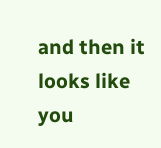and then it looks like you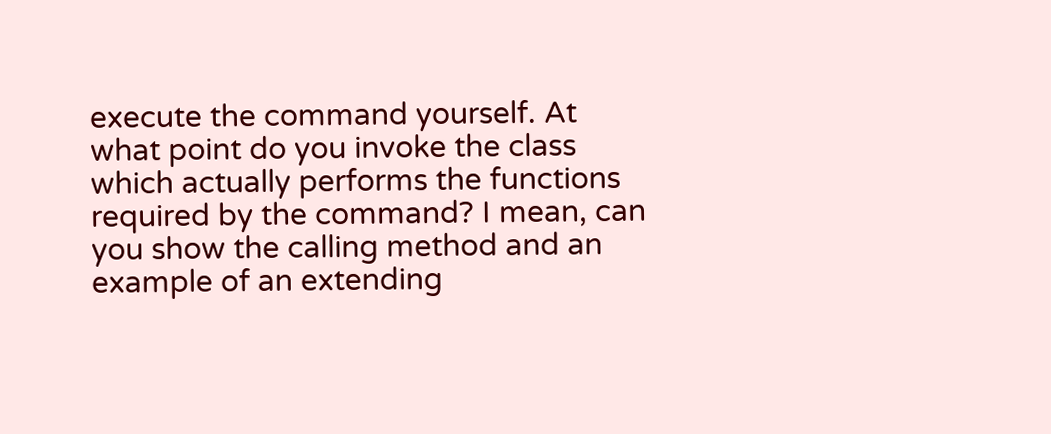execute the command yourself. At what point do you invoke the class which actually performs the functions required by the command? I mean, can you show the calling method and an example of an extending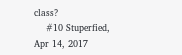class?
    #10 Stuperfied, Apr 14, 2017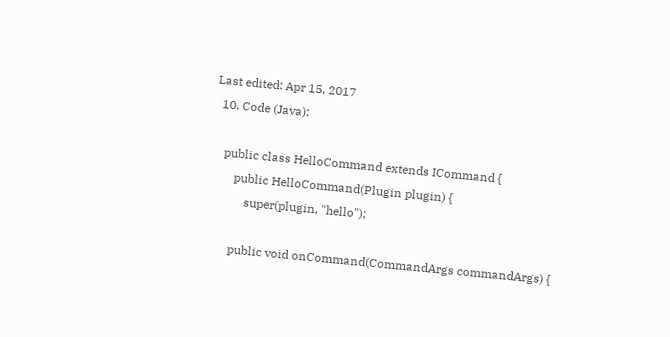Last edited: Apr 15, 2017
  10. Code (Java):

    public class HelloCommand extends ICommand {
        public HelloCommand(Plugin plugin) {
            super(plugin, "hello");

        public void onCommand(CommandArgs commandArgs) {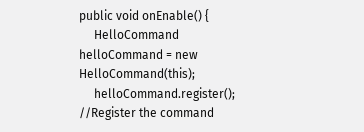public void onEnable() {
     HelloCommand helloCommand = new HelloCommand(this);
     helloCommand.register(); //Register the command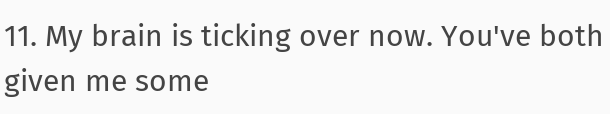11. My brain is ticking over now. You've both given me some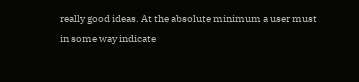really good ideas. At the absolute minimum a user must in some way indicate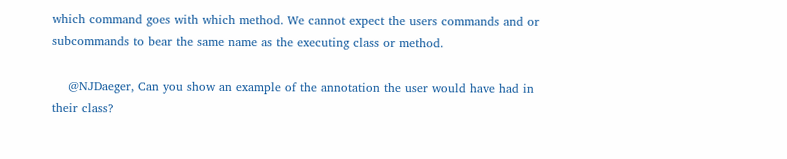which command goes with which method. We cannot expect the users commands and or subcommands to bear the same name as the executing class or method.

    @NJDaeger, Can you show an example of the annotation the user would have had in their class?